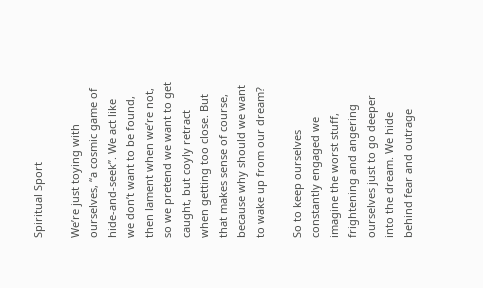Spiritual Sport

We’re just toying with ourselves, “a cosmic game of hide-and-seek”. We act like we don’t want to be found, then lament when we’re not, so we pretend we want to get caught, but coyly retract when getting too close. But that makes sense of course, because why should we want to wake up from our dream?

So to keep ourselves constantly engaged we imagine the worst stuff, frightening and angering ourselves just to go deeper into the dream. We hide behind fear and outrage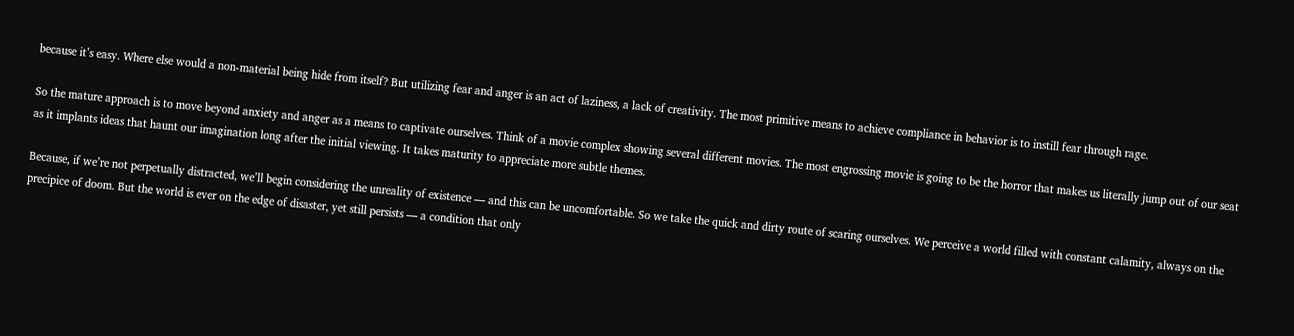because it’s easy. Where else would a non-material being hide from itself? But utilizing fear and anger is an act of laziness, a lack of creativity. The most primitive means to achieve compliance in behavior is to instill fear through rage.

So the mature approach is to move beyond anxiety and anger as a means to captivate ourselves. Think of a movie complex showing several different movies. The most engrossing movie is going to be the horror that makes us literally jump out of our seat as it implants ideas that haunt our imagination long after the initial viewing. It takes maturity to appreciate more subtle themes.

Because, if we’re not perpetually distracted, we’ll begin considering the unreality of existence — and this can be uncomfortable. So we take the quick and dirty route of scaring ourselves. We perceive a world filled with constant calamity, always on the precipice of doom. But the world is ever on the edge of disaster, yet still persists — a condition that only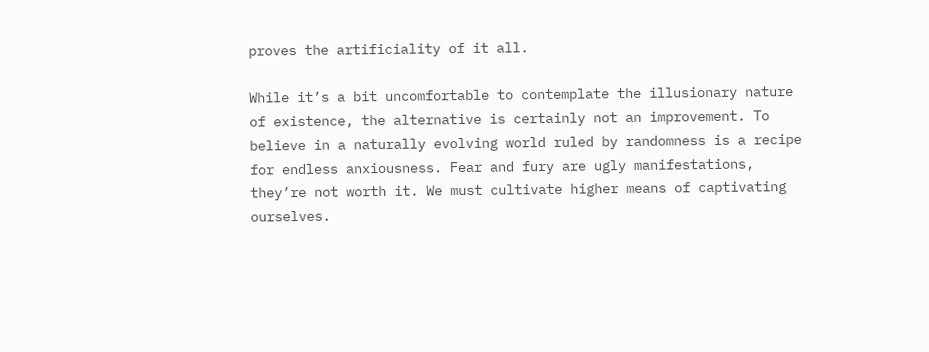proves the artificiality of it all.

While it’s a bit uncomfortable to contemplate the illusionary nature of existence, the alternative is certainly not an improvement. To believe in a naturally evolving world ruled by randomness is a recipe for endless anxiousness. Fear and fury are ugly manifestations, they’re not worth it. We must cultivate higher means of captivating ourselves.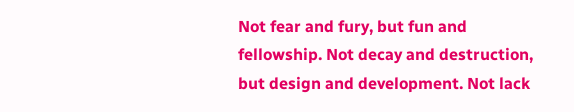Not fear and fury, but fun and fellowship. Not decay and destruction, but design and development. Not lack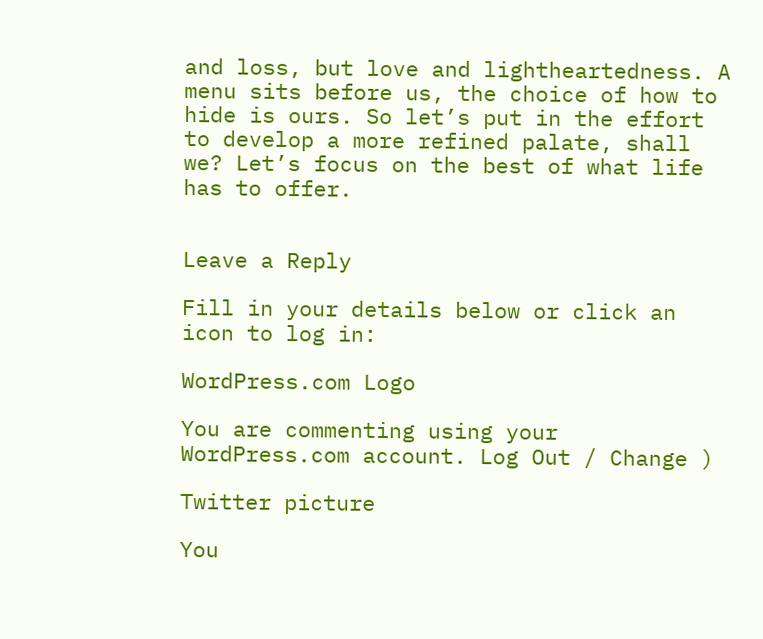and loss, but love and lightheartedness. A menu sits before us, the choice of how to hide is ours. So let’s put in the effort to develop a more refined palate, shall we? Let’s focus on the best of what life has to offer.


Leave a Reply

Fill in your details below or click an icon to log in:

WordPress.com Logo

You are commenting using your WordPress.com account. Log Out / Change )

Twitter picture

You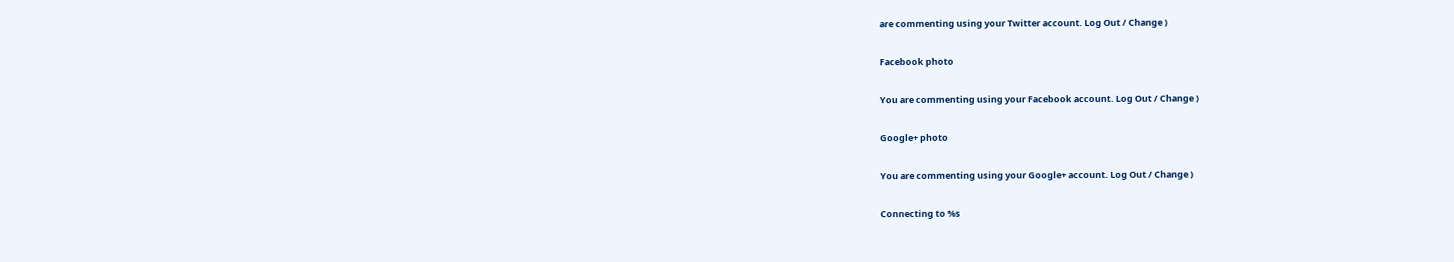are commenting using your Twitter account. Log Out / Change )

Facebook photo

You are commenting using your Facebook account. Log Out / Change )

Google+ photo

You are commenting using your Google+ account. Log Out / Change )

Connecting to %s